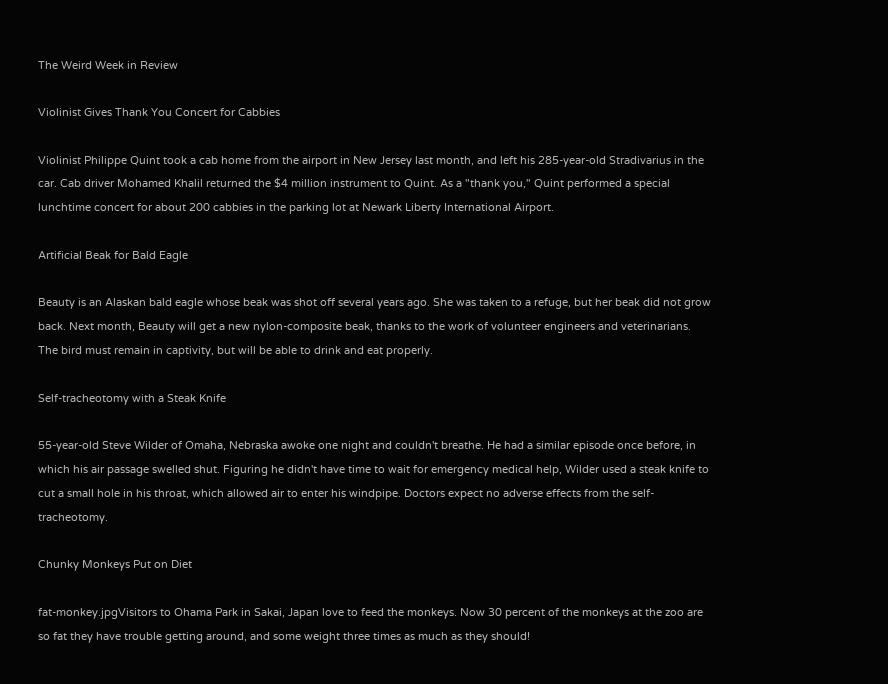The Weird Week in Review

Violinist Gives Thank You Concert for Cabbies

Violinist Philippe Quint took a cab home from the airport in New Jersey last month, and left his 285-year-old Stradivarius in the car. Cab driver Mohamed Khalil returned the $4 million instrument to Quint. As a "thank you," Quint performed a special lunchtime concert for about 200 cabbies in the parking lot at Newark Liberty International Airport.

Artificial Beak for Bald Eagle

Beauty is an Alaskan bald eagle whose beak was shot off several years ago. She was taken to a refuge, but her beak did not grow back. Next month, Beauty will get a new nylon-composite beak, thanks to the work of volunteer engineers and veterinarians. The bird must remain in captivity, but will be able to drink and eat properly.

Self-tracheotomy with a Steak Knife

55-year-old Steve Wilder of Omaha, Nebraska awoke one night and couldn't breathe. He had a similar episode once before, in which his air passage swelled shut. Figuring he didn't have time to wait for emergency medical help, Wilder used a steak knife to cut a small hole in his throat, which allowed air to enter his windpipe. Doctors expect no adverse effects from the self-tracheotomy.

Chunky Monkeys Put on Diet

fat-monkey.jpgVisitors to Ohama Park in Sakai, Japan love to feed the monkeys. Now 30 percent of the monkeys at the zoo are so fat they have trouble getting around, and some weight three times as much as they should!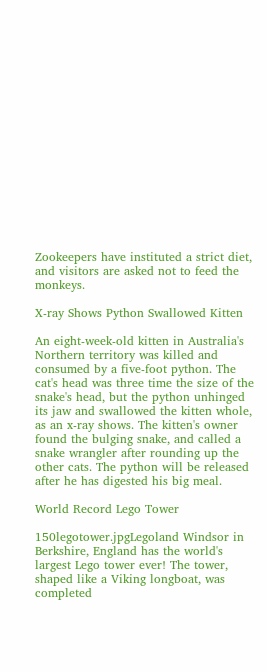Zookeepers have instituted a strict diet, and visitors are asked not to feed the monkeys.

X-ray Shows Python Swallowed Kitten

An eight-week-old kitten in Australia's Northern territory was killed and consumed by a five-foot python. The cat's head was three time the size of the snake's head, but the python unhinged its jaw and swallowed the kitten whole, as an x-ray shows. The kitten's owner found the bulging snake, and called a snake wrangler after rounding up the other cats. The python will be released after he has digested his big meal.

World Record Lego Tower

150legotower.jpgLegoland Windsor in Berkshire, England has the world's largest Lego tower ever! The tower, shaped like a Viking longboat, was completed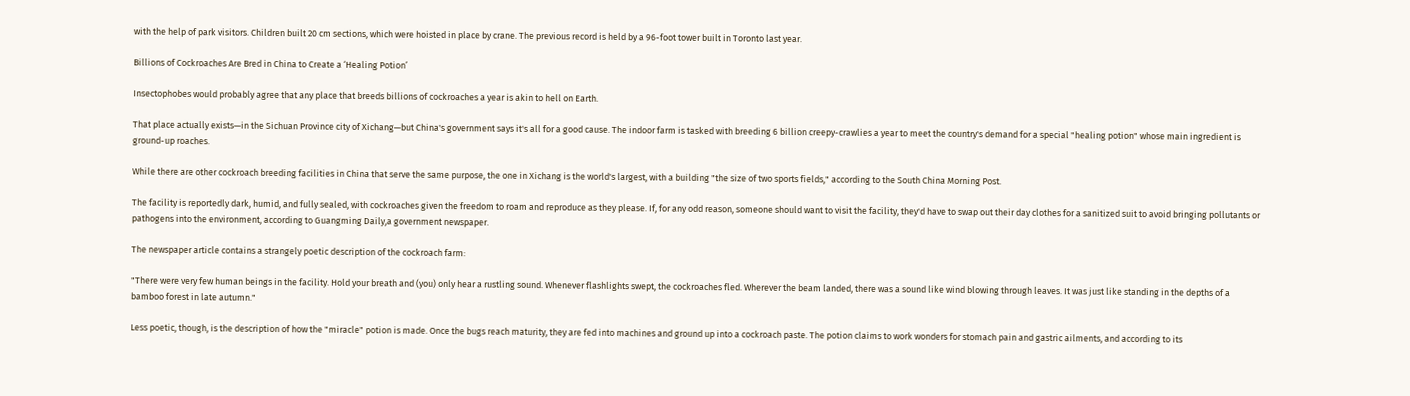with the help of park visitors. Children built 20 cm sections, which were hoisted in place by crane. The previous record is held by a 96-foot tower built in Toronto last year.

Billions of Cockroaches Are Bred in China to Create a ‘Healing Potion’

Insectophobes would probably agree that any place that breeds billions of cockroaches a year is akin to hell on Earth.

That place actually exists—in the Sichuan Province city of Xichang—but China's government says it's all for a good cause. The indoor farm is tasked with breeding 6 billion creepy-crawlies a year to meet the country's demand for a special "healing potion" whose main ingredient is ground-up roaches.

While there are other cockroach breeding facilities in China that serve the same purpose, the one in Xichang is the world's largest, with a building "the size of two sports fields," according to the South China Morning Post.

The facility is reportedly dark, humid, and fully sealed, with cockroaches given the freedom to roam and reproduce as they please. If, for any odd reason, someone should want to visit the facility, they'd have to swap out their day clothes for a sanitized suit to avoid bringing pollutants or pathogens into the environment, according to Guangming Daily,a government newspaper.

The newspaper article contains a strangely poetic description of the cockroach farm:

"There were very few human beings in the facility. Hold your breath and (you) only hear a rustling sound. Whenever flashlights swept, the cockroaches fled. Wherever the beam landed, there was a sound like wind blowing through leaves. It was just like standing in the depths of a bamboo forest in late autumn."

Less poetic, though, is the description of how the "miracle" potion is made. Once the bugs reach maturity, they are fed into machines and ground up into a cockroach paste. The potion claims to work wonders for stomach pain and gastric ailments, and according to its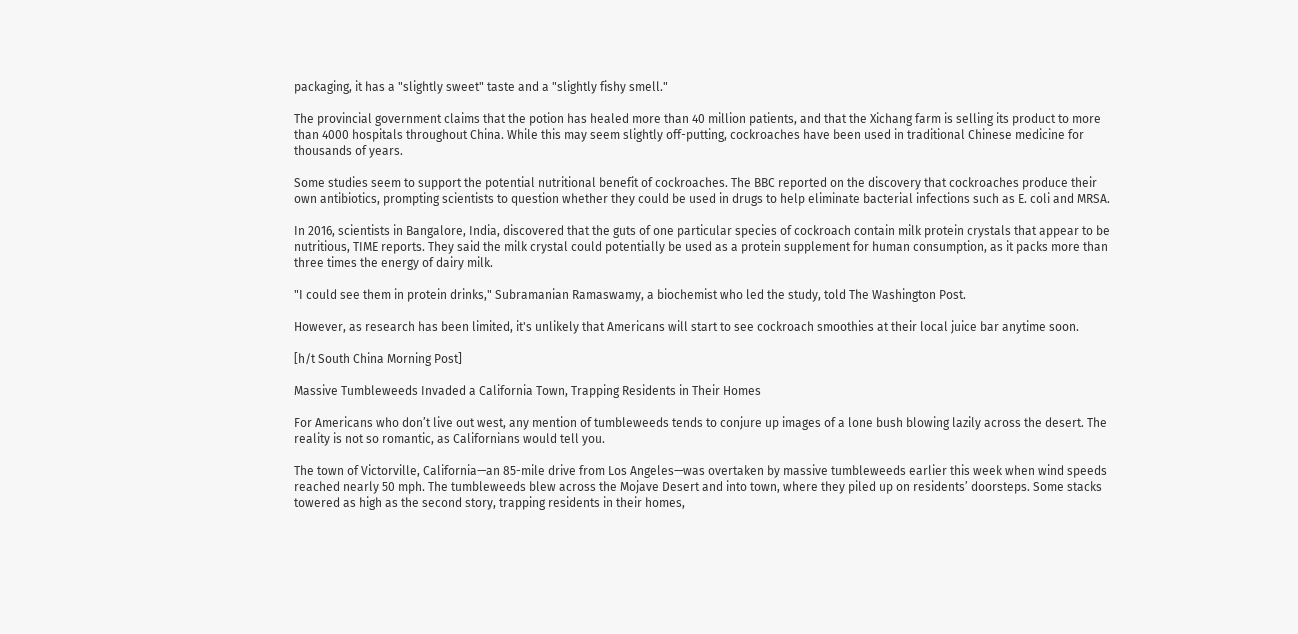packaging, it has a "slightly sweet" taste and a "slightly fishy smell."

The provincial government claims that the potion has healed more than 40 million patients, and that the Xichang farm is selling its product to more than 4000 hospitals throughout China. While this may seem slightly off-putting, cockroaches have been used in traditional Chinese medicine for thousands of years.

Some studies seem to support the potential nutritional benefit of cockroaches. The BBC reported on the discovery that cockroaches produce their own antibiotics, prompting scientists to question whether they could be used in drugs to help eliminate bacterial infections such as E. coli and MRSA.

In 2016, scientists in Bangalore, India, discovered that the guts of one particular species of cockroach contain milk protein crystals that appear to be nutritious, TIME reports. They said the milk crystal could potentially be used as a protein supplement for human consumption, as it packs more than three times the energy of dairy milk.

"I could see them in protein drinks," Subramanian Ramaswamy, a biochemist who led the study, told The Washington Post.

However, as research has been limited, it's unlikely that Americans will start to see cockroach smoothies at their local juice bar anytime soon.

[h/t South China Morning Post]

Massive Tumbleweeds Invaded a California Town, Trapping Residents in Their Homes

For Americans who don’t live out west, any mention of tumbleweeds tends to conjure up images of a lone bush blowing lazily across the desert. The reality is not so romantic, as Californians would tell you.

The town of Victorville, California—an 85-mile drive from Los Angeles—was overtaken by massive tumbleweeds earlier this week when wind speeds reached nearly 50 mph. The tumbleweeds blew across the Mojave Desert and into town, where they piled up on residents’ doorsteps. Some stacks towered as high as the second story, trapping residents in their homes,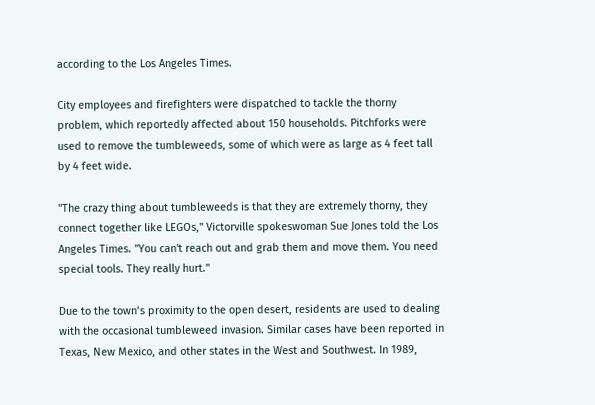according to the Los Angeles Times.

City employees and firefighters were dispatched to tackle the thorny problem, which reportedly affected about 150 households. Pitchforks were used to remove the tumbleweeds, some of which were as large as 4 feet tall by 4 feet wide.

"The crazy thing about tumbleweeds is that they are extremely thorny, they connect together like LEGOs," Victorville spokeswoman Sue Jones told the Los Angeles Times. "You can't reach out and grab them and move them. You need special tools. They really hurt."

Due to the town’s proximity to the open desert, residents are used to dealing with the occasional tumbleweed invasion. Similar cases have been reported in Texas, New Mexico, and other states in the West and Southwest. In 1989,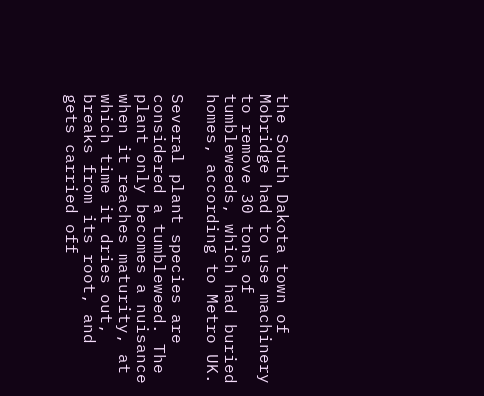the South Dakota town of Mobridge had to use machinery to remove 30 tons of tumbleweeds, which had buried homes, according to Metro UK.

Several plant species are considered a tumbleweed. The plant only becomes a nuisance when it reaches maturity, at which time it dries out, breaks from its root, and gets carried off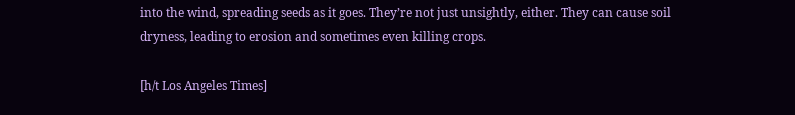into the wind, spreading seeds as it goes. They’re not just unsightly, either. They can cause soil dryness, leading to erosion and sometimes even killing crops.

[h/t Los Angeles Times]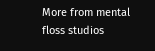More from mental floss studios